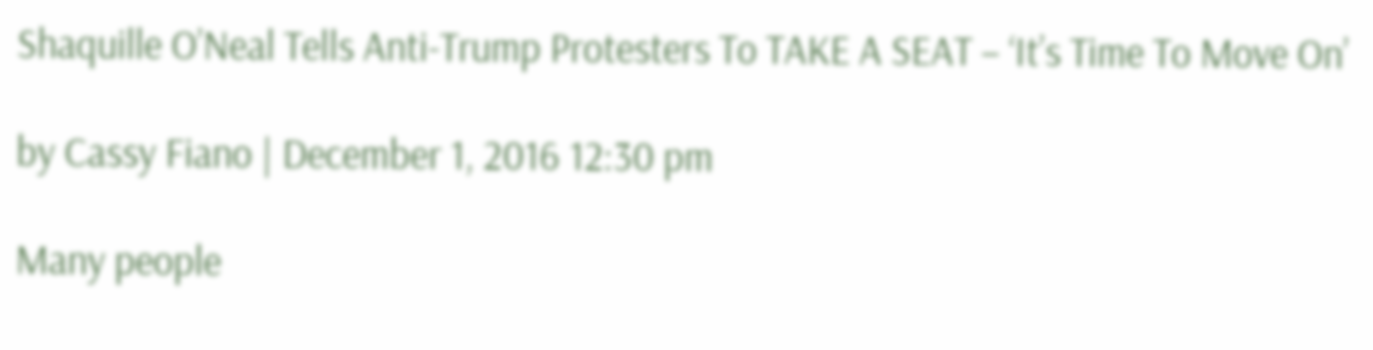Shaquille O’Neal Tells Anti-Trump Protesters To TAKE A SEAT – ‘It’s Time To Move On’

by Cassy Fiano | December 1, 2016 12:30 pm

Many people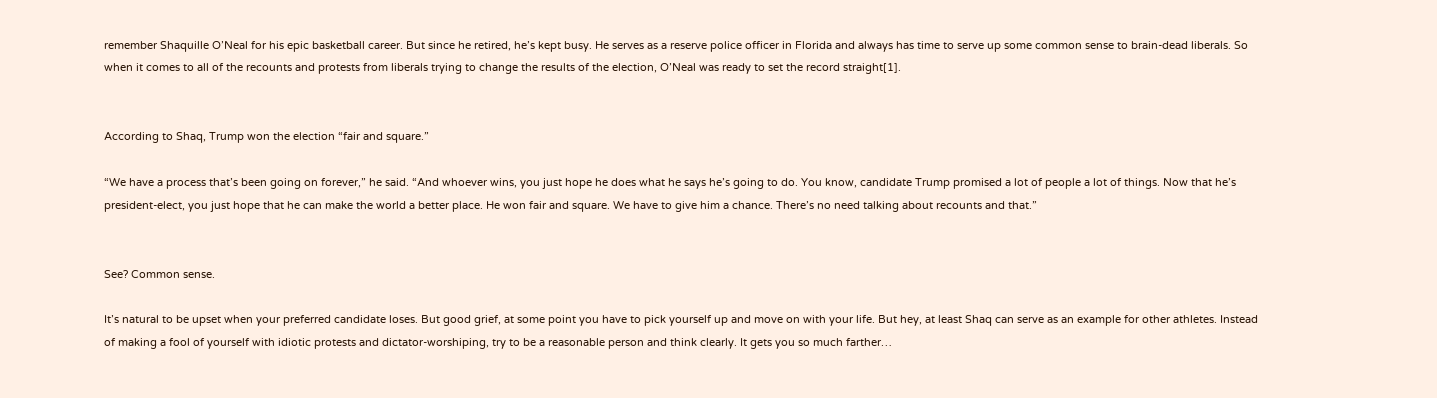remember Shaquille O’Neal for his epic basketball career. But since he retired, he’s kept busy. He serves as a reserve police officer in Florida and always has time to serve up some common sense to brain-dead liberals. So when it comes to all of the recounts and protests from liberals trying to change the results of the election, O’Neal was ready to set the record straight[1].


According to Shaq, Trump won the election “fair and square.”

“We have a process that’s been going on forever,” he said. “And whoever wins, you just hope he does what he says he’s going to do. You know, candidate Trump promised a lot of people a lot of things. Now that he’s president-elect, you just hope that he can make the world a better place. He won fair and square. We have to give him a chance. There’s no need talking about recounts and that.”


See? Common sense.

It’s natural to be upset when your preferred candidate loses. But good grief, at some point you have to pick yourself up and move on with your life. But hey, at least Shaq can serve as an example for other athletes. Instead of making a fool of yourself with idiotic protests and dictator-worshiping, try to be a reasonable person and think clearly. It gets you so much farther…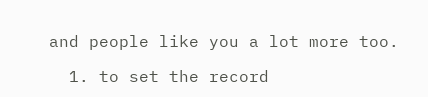and people like you a lot more too.

  1. to set the record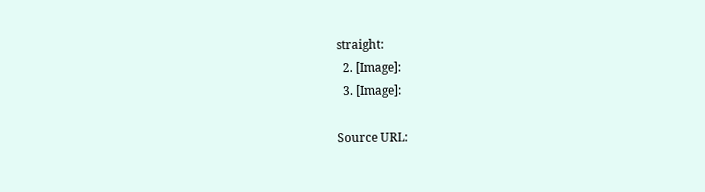straight:
  2. [Image]:
  3. [Image]:

Source URL: